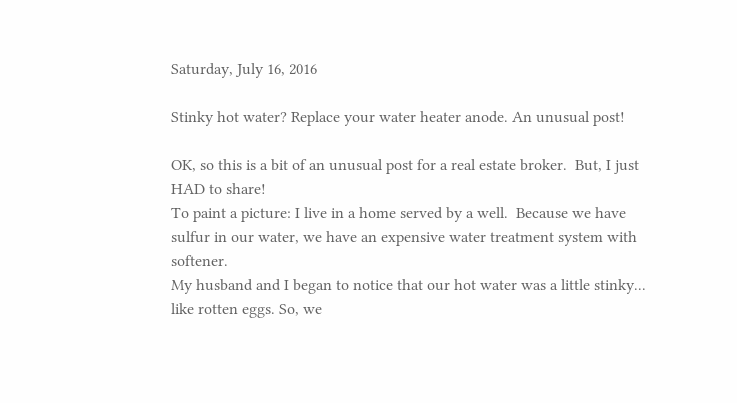Saturday, July 16, 2016

Stinky hot water? Replace your water heater anode. An unusual post!

OK, so this is a bit of an unusual post for a real estate broker.  But, I just HAD to share!
To paint a picture: I live in a home served by a well.  Because we have sulfur in our water, we have an expensive water treatment system with softener.
My husband and I began to notice that our hot water was a little stinky... like rotten eggs. So, we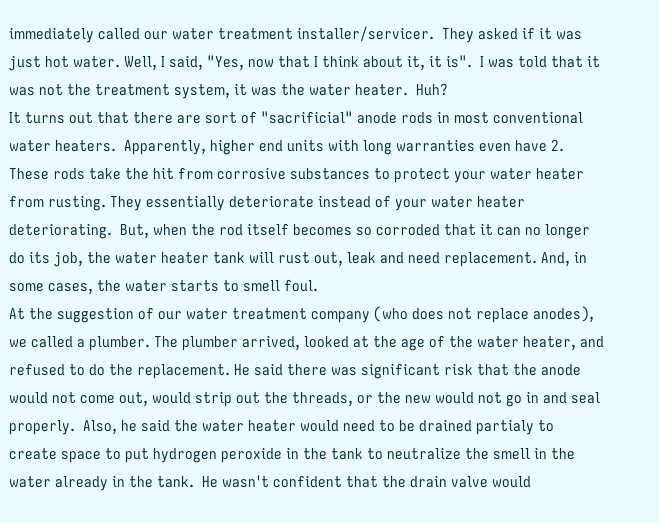immediately called our water treatment installer/servicer.  They asked if it was just hot water. Well, I said, "Yes, now that I think about it, it is".  I was told that it was not the treatment system, it was the water heater.  Huh?
It turns out that there are sort of "sacrificial" anode rods in most conventional water heaters.  Apparently, higher end units with long warranties even have 2.  These rods take the hit from corrosive substances to protect your water heater from rusting. They essentially deteriorate instead of your water heater deteriorating.  But, when the rod itself becomes so corroded that it can no longer do its job, the water heater tank will rust out, leak and need replacement. And, in some cases, the water starts to smell foul.
At the suggestion of our water treatment company (who does not replace anodes), we called a plumber. The plumber arrived, looked at the age of the water heater, and refused to do the replacement. He said there was significant risk that the anode would not come out, would strip out the threads, or the new would not go in and seal properly.  Also, he said the water heater would need to be drained partialy to create space to put hydrogen peroxide in the tank to neutralize the smell in the water already in the tank.  He wasn't confident that the drain valve would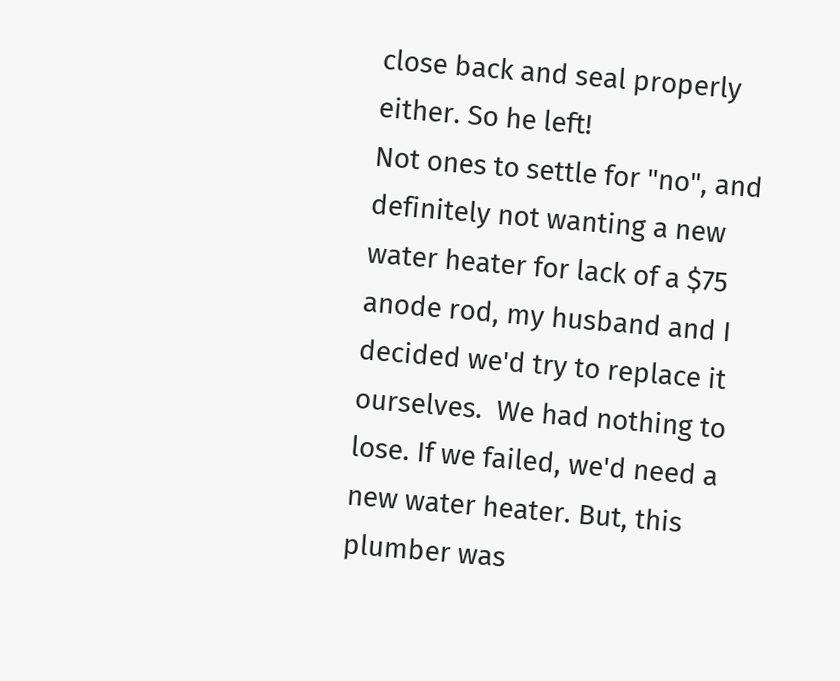close back and seal properly either. So he left!
Not ones to settle for "no", and definitely not wanting a new water heater for lack of a $75 anode rod, my husband and I decided we'd try to replace it ourselves.  We had nothing to lose. If we failed, we'd need a new water heater. But, this plumber was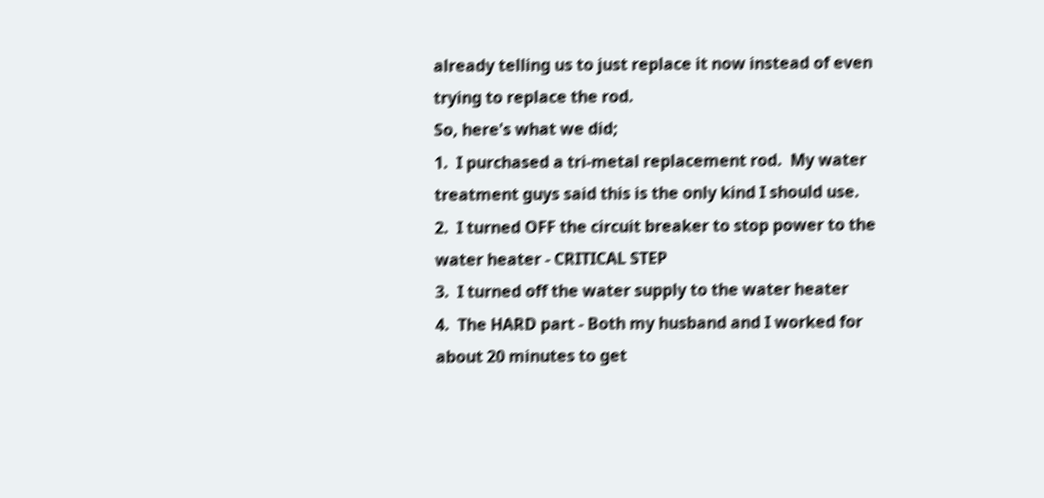already telling us to just replace it now instead of even trying to replace the rod.
So, here's what we did;
1.  I purchased a tri-metal replacement rod.  My water treatment guys said this is the only kind I should use.
2.  I turned OFF the circuit breaker to stop power to the water heater - CRITICAL STEP
3.  I turned off the water supply to the water heater
4.  The HARD part - Both my husband and I worked for about 20 minutes to get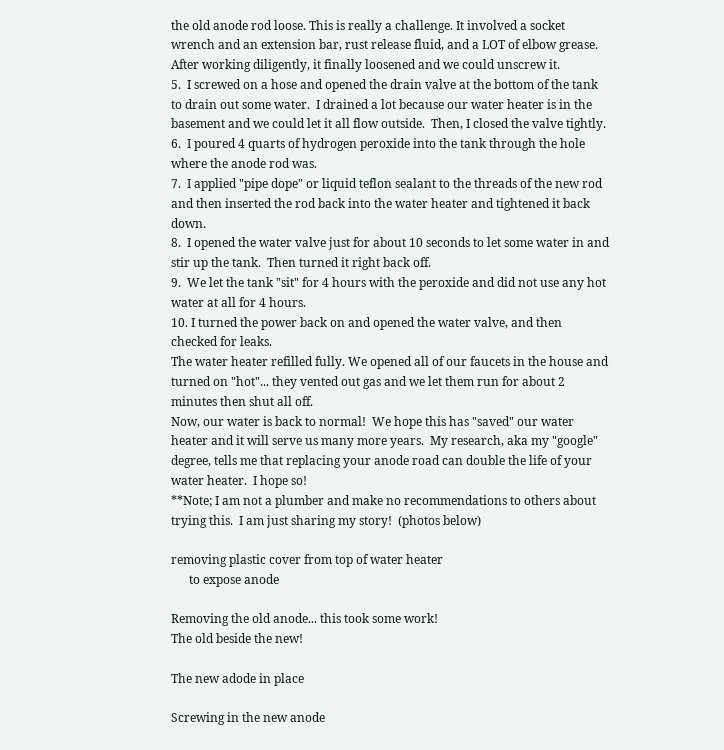the old anode rod loose. This is really a challenge. It involved a socket wrench and an extension bar, rust release fluid, and a LOT of elbow grease.  After working diligently, it finally loosened and we could unscrew it.
5.  I screwed on a hose and opened the drain valve at the bottom of the tank to drain out some water.  I drained a lot because our water heater is in the basement and we could let it all flow outside.  Then, I closed the valve tightly.
6.  I poured 4 quarts of hydrogen peroxide into the tank through the hole where the anode rod was.
7.  I applied "pipe dope" or liquid teflon sealant to the threads of the new rod and then inserted the rod back into the water heater and tightened it back down.
8.  I opened the water valve just for about 10 seconds to let some water in and stir up the tank.  Then turned it right back off.
9.  We let the tank "sit" for 4 hours with the peroxide and did not use any hot water at all for 4 hours.
10. I turned the power back on and opened the water valve, and then checked for leaks.
The water heater refilled fully. We opened all of our faucets in the house and turned on "hot"... they vented out gas and we let them run for about 2 minutes then shut all off.
Now, our water is back to normal!  We hope this has "saved" our water heater and it will serve us many more years.  My research, aka my "google" degree, tells me that replacing your anode road can double the life of your water heater.  I hope so!
**Note; I am not a plumber and make no recommendations to others about trying this.  I am just sharing my story!  (photos below)

removing plastic cover from top of water heater
      to expose anode

Removing the old anode... this took some work!
The old beside the new!

The new adode in place

Screwing in the new anode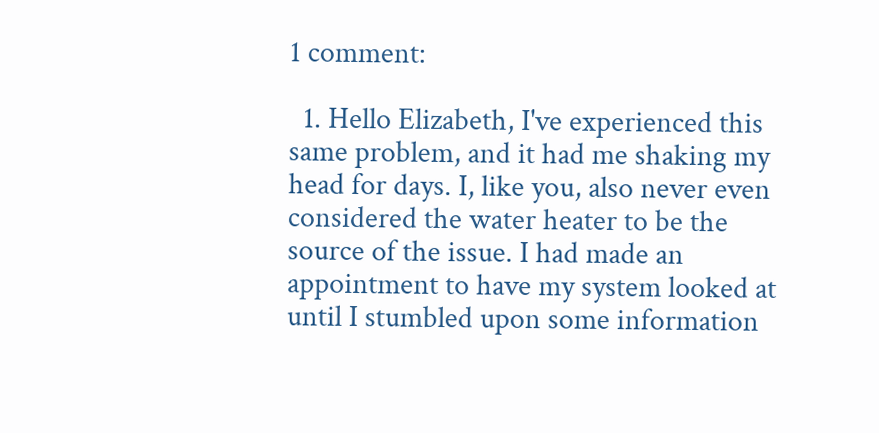1 comment:

  1. Hello Elizabeth, I've experienced this same problem, and it had me shaking my head for days. I, like you, also never even considered the water heater to be the source of the issue. I had made an appointment to have my system looked at until I stumbled upon some information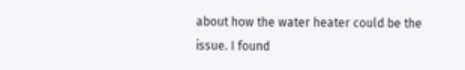about how the water heater could be the issue. I found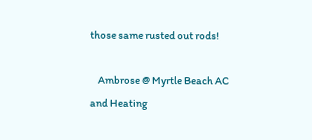those same rusted out rods!

    Ambrose @ Myrtle Beach AC and Heating